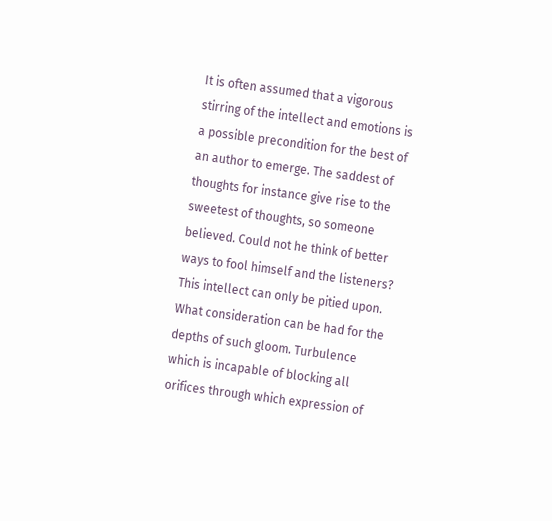It is often assumed that a vigorous stirring of the intellect and emotions is a possible precondition for the best of an author to emerge. The saddest of thoughts for instance give rise to the sweetest of thoughts, so someone believed. Could not he think of better ways to fool himself and the listeners? This intellect can only be pitied upon. What consideration can be had for the depths of such gloom. Turbulence which is incapable of blocking all orifices through which expression of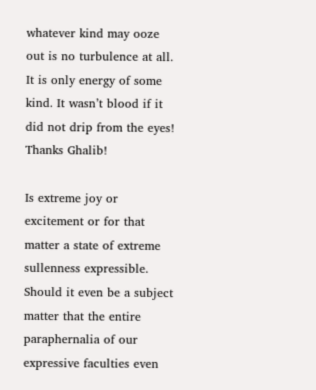whatever kind may ooze out is no turbulence at all. It is only energy of some kind. It wasn’t blood if it did not drip from the eyes! Thanks Ghalib!

Is extreme joy or excitement or for that matter a state of extreme sullenness expressible. Should it even be a subject matter that the entire paraphernalia of our expressive faculties even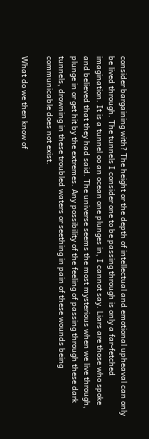consider bargaining with? The height or the depth of intellectual and emotional upheaval can only be lived through. The tunnels I consider one to be passing through is only a far-fetched imagination. It is a tunnel oo an ocean one plunges in, I cannot say. Liars are those who spoke and believed that they had said. The universe seems the most mysterious when we live through, plunge in or get hit by the extremes. Any possibility of the feeling of passing through these dark tunnels, drowning in these troubled waters or seething in pain of these wounds being communicable does not exist.

What do we then know of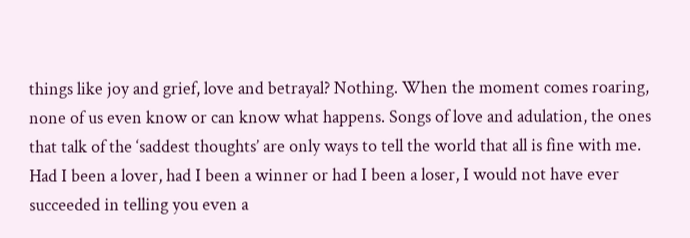things like joy and grief, love and betrayal? Nothing. When the moment comes roaring, none of us even know or can know what happens. Songs of love and adulation, the ones that talk of the ‘saddest thoughts’ are only ways to tell the world that all is fine with me. Had I been a lover, had I been a winner or had I been a loser, I would not have ever succeeded in telling you even a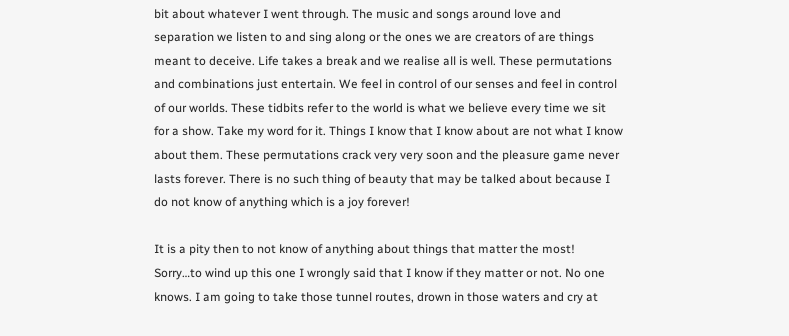bit about whatever I went through. The music and songs around love and separation we listen to and sing along or the ones we are creators of are things meant to deceive. Life takes a break and we realise all is well. These permutations and combinations just entertain. We feel in control of our senses and feel in control of our worlds. These tidbits refer to the world is what we believe every time we sit for a show. Take my word for it. Things I know that I know about are not what I know about them. These permutations crack very very soon and the pleasure game never lasts forever. There is no such thing of beauty that may be talked about because I do not know of anything which is a joy forever!

It is a pity then to not know of anything about things that matter the most! Sorry…to wind up this one I wrongly said that I know if they matter or not. No one knows. I am going to take those tunnel routes, drown in those waters and cry at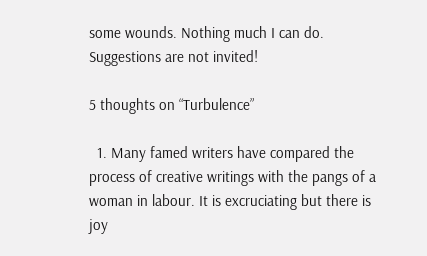some wounds. Nothing much I can do. Suggestions are not invited!

5 thoughts on “Turbulence”

  1. Many famed writers have compared the process of creative writings with the pangs of a woman in labour. It is excruciating but there is joy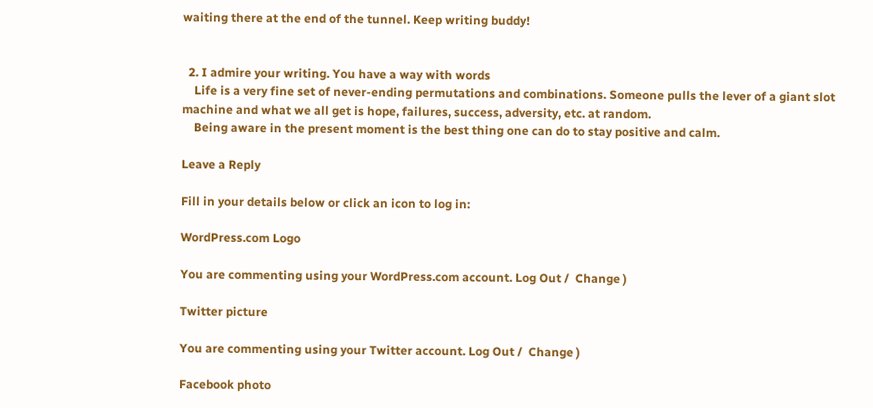waiting there at the end of the tunnel. Keep writing buddy!


  2. I admire your writing. You have a way with words
    Life is a very fine set of never-ending permutations and combinations. Someone pulls the lever of a giant slot machine and what we all get is hope, failures, success, adversity, etc. at random.
    Being aware in the present moment is the best thing one can do to stay positive and calm.

Leave a Reply

Fill in your details below or click an icon to log in:

WordPress.com Logo

You are commenting using your WordPress.com account. Log Out /  Change )

Twitter picture

You are commenting using your Twitter account. Log Out /  Change )

Facebook photo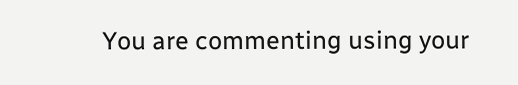You are commenting using your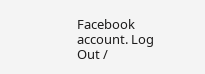Facebook account. Log Out /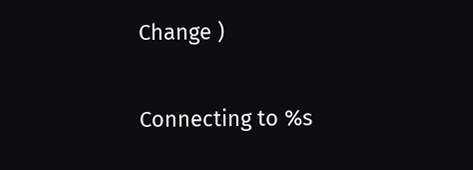Change )

Connecting to %s